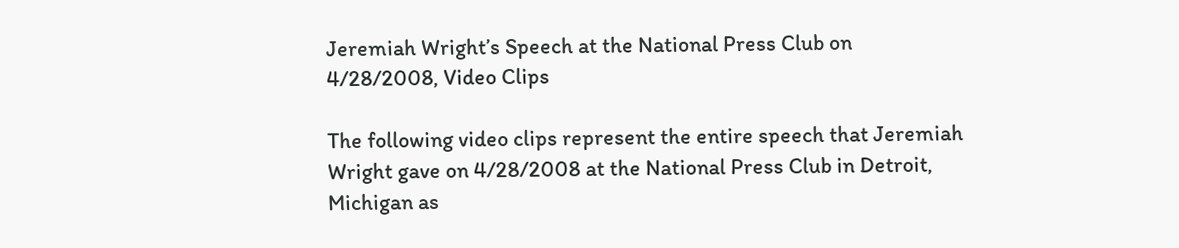Jeremiah Wright’s Speech at the National Press Club on 4/28/2008, Video Clips

The following video clips represent the entire speech that Jeremiah Wright gave on 4/28/2008 at the National Press Club in Detroit, Michigan as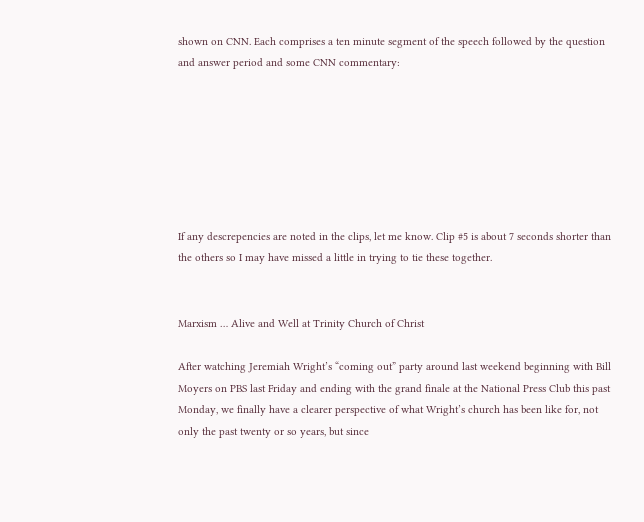shown on CNN. Each comprises a ten minute segment of the speech followed by the question and answer period and some CNN commentary:







If any descrepencies are noted in the clips, let me know. Clip #5 is about 7 seconds shorter than the others so I may have missed a little in trying to tie these together.


Marxism … Alive and Well at Trinity Church of Christ

After watching Jeremiah Wright’s “coming out” party around last weekend beginning with Bill Moyers on PBS last Friday and ending with the grand finale at the National Press Club this past Monday, we finally have a clearer perspective of what Wright’s church has been like for, not only the past twenty or so years, but since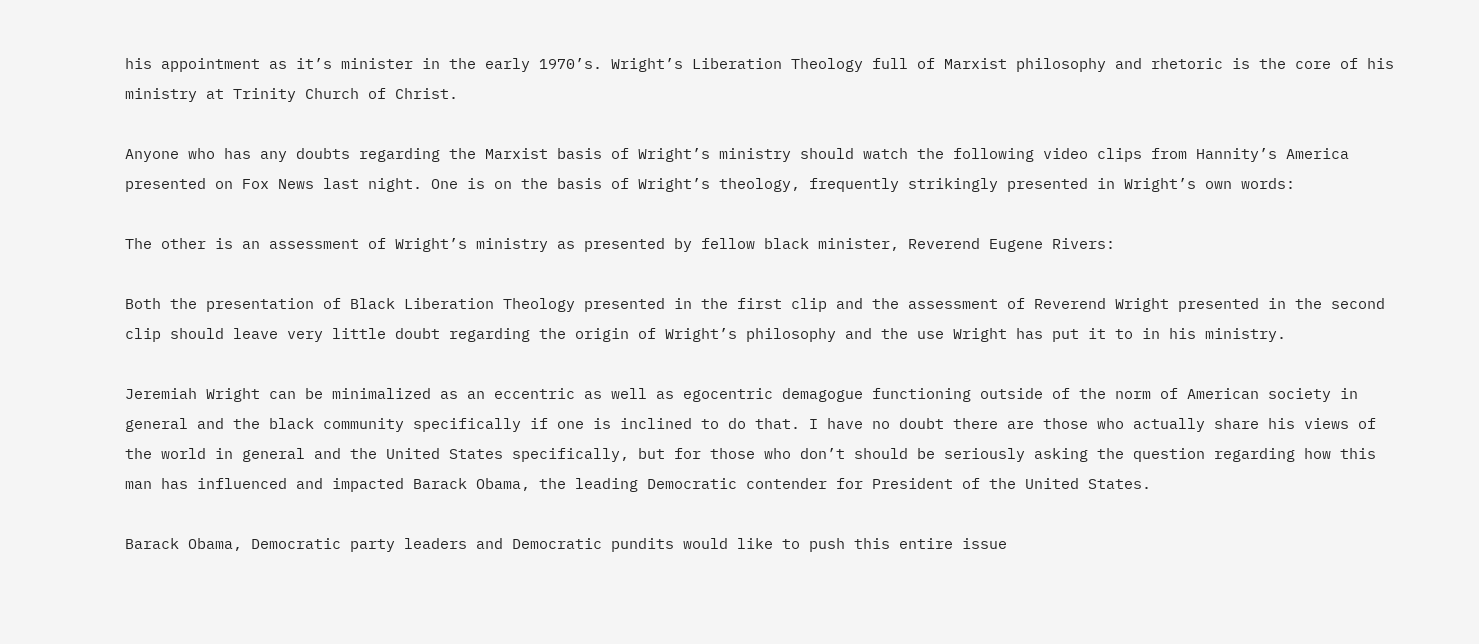his appointment as it’s minister in the early 1970’s. Wright’s Liberation Theology full of Marxist philosophy and rhetoric is the core of his ministry at Trinity Church of Christ.

Anyone who has any doubts regarding the Marxist basis of Wright’s ministry should watch the following video clips from Hannity’s America presented on Fox News last night. One is on the basis of Wright’s theology, frequently strikingly presented in Wright’s own words:

The other is an assessment of Wright’s ministry as presented by fellow black minister, Reverend Eugene Rivers:

Both the presentation of Black Liberation Theology presented in the first clip and the assessment of Reverend Wright presented in the second clip should leave very little doubt regarding the origin of Wright’s philosophy and the use Wright has put it to in his ministry.

Jeremiah Wright can be minimalized as an eccentric as well as egocentric demagogue functioning outside of the norm of American society in general and the black community specifically if one is inclined to do that. I have no doubt there are those who actually share his views of the world in general and the United States specifically, but for those who don’t should be seriously asking the question regarding how this man has influenced and impacted Barack Obama, the leading Democratic contender for President of the United States.

Barack Obama, Democratic party leaders and Democratic pundits would like to push this entire issue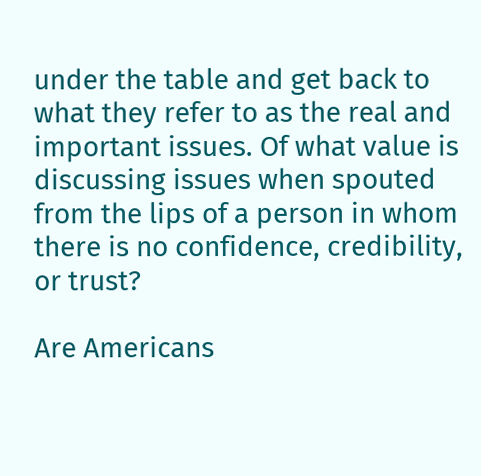under the table and get back to what they refer to as the real and important issues. Of what value is discussing issues when spouted from the lips of a person in whom there is no confidence, credibility, or trust?

Are Americans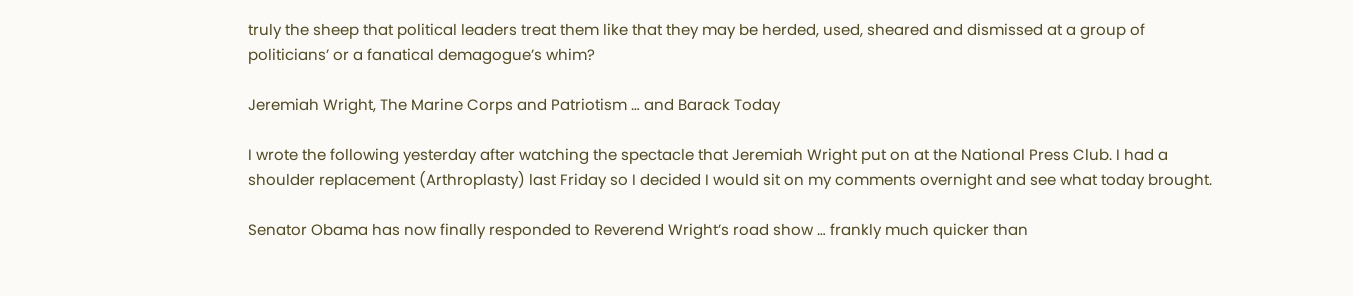truly the sheep that political leaders treat them like that they may be herded, used, sheared and dismissed at a group of politicians’ or a fanatical demagogue’s whim?

Jeremiah Wright, The Marine Corps and Patriotism … and Barack Today

I wrote the following yesterday after watching the spectacle that Jeremiah Wright put on at the National Press Club. I had a shoulder replacement (Arthroplasty) last Friday so I decided I would sit on my comments overnight and see what today brought.

Senator Obama has now finally responded to Reverend Wright’s road show … frankly much quicker than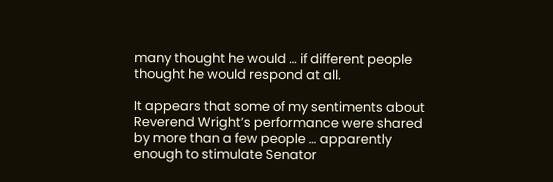many thought he would … if different people thought he would respond at all.

It appears that some of my sentiments about Reverend Wright’s performance were shared by more than a few people … apparently enough to stimulate Senator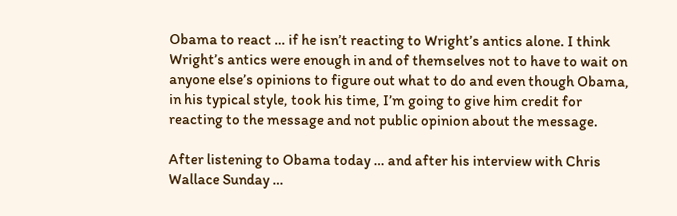Obama to react … if he isn’t reacting to Wright’s antics alone. I think Wright’s antics were enough in and of themselves not to have to wait on anyone else’s opinions to figure out what to do and even though Obama, in his typical style, took his time, I’m going to give him credit for reacting to the message and not public opinion about the message.

After listening to Obama today … and after his interview with Chris Wallace Sunday …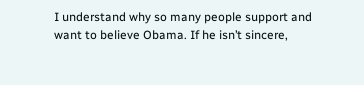I understand why so many people support and want to believe Obama. If he isn’t sincere,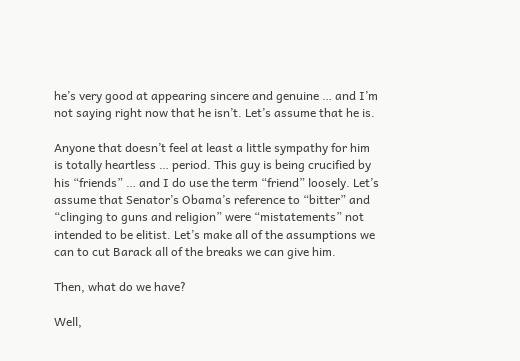he’s very good at appearing sincere and genuine … and I’m not saying right now that he isn’t. Let’s assume that he is.

Anyone that doesn’t feel at least a little sympathy for him is totally heartless … period. This guy is being crucified by his “friends” … and I do use the term “friend” loosely. Let’s assume that Senator’s Obama’s reference to “bitter” and “clinging to guns and religion” were “mistatements” not intended to be elitist. Let’s make all of the assumptions we can to cut Barack all of the breaks we can give him.

Then, what do we have?

Well,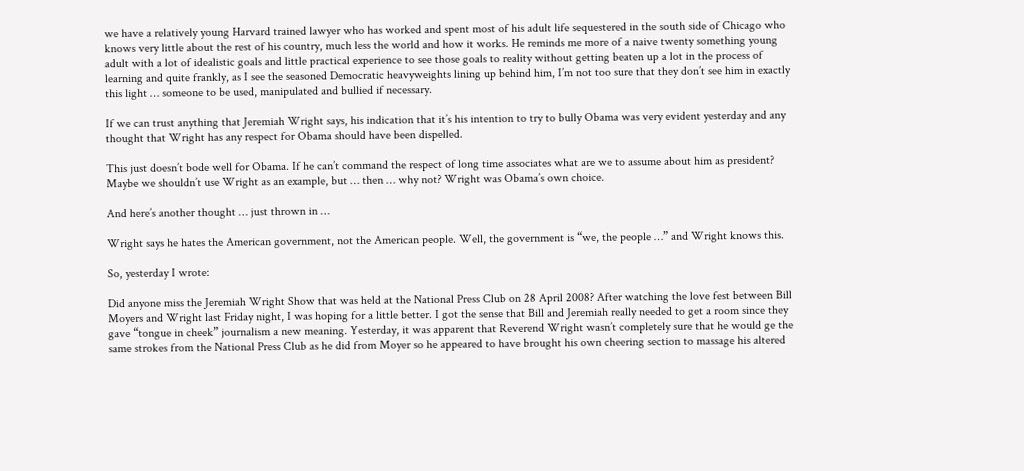we have a relatively young Harvard trained lawyer who has worked and spent most of his adult life sequestered in the south side of Chicago who knows very little about the rest of his country, much less the world and how it works. He reminds me more of a naive twenty something young adult with a lot of idealistic goals and little practical experience to see those goals to reality without getting beaten up a lot in the process of learning and quite frankly, as I see the seasoned Democratic heavyweights lining up behind him, I’m not too sure that they don’t see him in exactly this light … someone to be used, manipulated and bullied if necessary.

If we can trust anything that Jeremiah Wright says, his indication that it’s his intention to try to bully Obama was very evident yesterday and any thought that Wright has any respect for Obama should have been dispelled.

This just doesn’t bode well for Obama. If he can’t command the respect of long time associates what are we to assume about him as president? Maybe we shouldn’t use Wright as an example, but … then … why not? Wright was Obama’s own choice.

And here’s another thought … just thrown in …

Wright says he hates the American government, not the American people. Well, the government is “we, the people …” and Wright knows this.

So, yesterday I wrote:

Did anyone miss the Jeremiah Wright Show that was held at the National Press Club on 28 April 2008? After watching the love fest between Bill Moyers and Wright last Friday night, I was hoping for a little better. I got the sense that Bill and Jeremiah really needed to get a room since they gave “tongue in cheek” journalism a new meaning. Yesterday, it was apparent that Reverend Wright wasn’t completely sure that he would ge the same strokes from the National Press Club as he did from Moyer so he appeared to have brought his own cheering section to massage his altered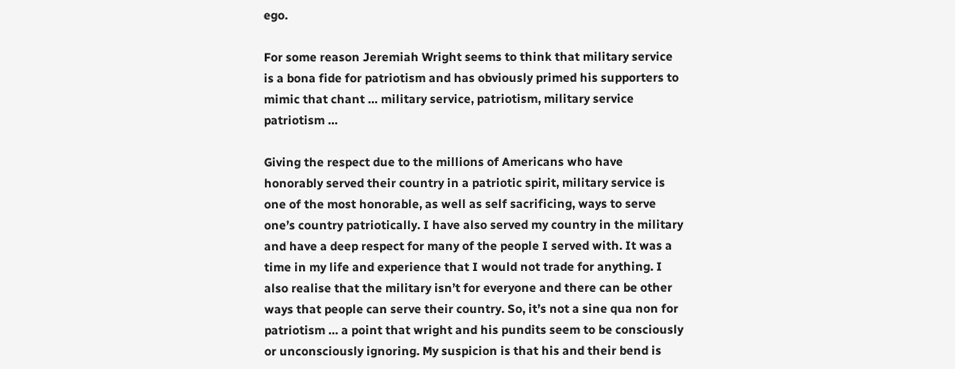ego.

For some reason Jeremiah Wright seems to think that military service is a bona fide for patriotism and has obviously primed his supporters to mimic that chant … military service, patriotism, military service patriotism …

Giving the respect due to the millions of Americans who have honorably served their country in a patriotic spirit, military service is one of the most honorable, as well as self sacrificing, ways to serve one’s country patriotically. I have also served my country in the military and have a deep respect for many of the people I served with. It was a time in my life and experience that I would not trade for anything. I also realise that the military isn’t for everyone and there can be other ways that people can serve their country. So, it’s not a sine qua non for patriotism … a point that wright and his pundits seem to be consciously or unconsciously ignoring. My suspicion is that his and their bend is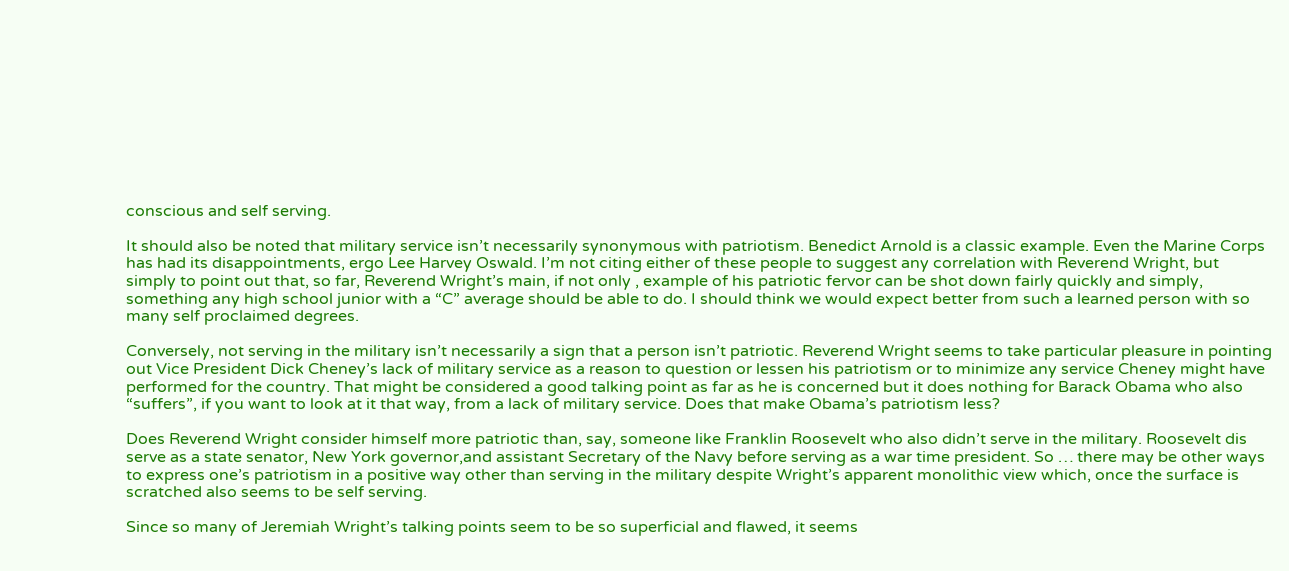conscious and self serving.

It should also be noted that military service isn’t necessarily synonymous with patriotism. Benedict Arnold is a classic example. Even the Marine Corps has had its disappointments, ergo Lee Harvey Oswald. I’m not citing either of these people to suggest any correlation with Reverend Wright, but simply to point out that, so far, Reverend Wright’s main, if not only , example of his patriotic fervor can be shot down fairly quickly and simply, something any high school junior with a “C” average should be able to do. I should think we would expect better from such a learned person with so many self proclaimed degrees.

Conversely, not serving in the military isn’t necessarily a sign that a person isn’t patriotic. Reverend Wright seems to take particular pleasure in pointing out Vice President Dick Cheney’s lack of military service as a reason to question or lessen his patriotism or to minimize any service Cheney might have performed for the country. That might be considered a good talking point as far as he is concerned but it does nothing for Barack Obama who also “suffers”, if you want to look at it that way, from a lack of military service. Does that make Obama’s patriotism less?

Does Reverend Wright consider himself more patriotic than, say, someone like Franklin Roosevelt who also didn’t serve in the military. Roosevelt dis serve as a state senator, New York governor,and assistant Secretary of the Navy before serving as a war time president. So … there may be other ways to express one’s patriotism in a positive way other than serving in the military despite Wright’s apparent monolithic view which, once the surface is scratched also seems to be self serving.

Since so many of Jeremiah Wright’s talking points seem to be so superficial and flawed, it seems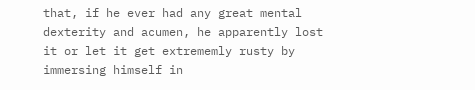that, if he ever had any great mental dexterity and acumen, he apparently lost it or let it get extrememly rusty by immersing himself in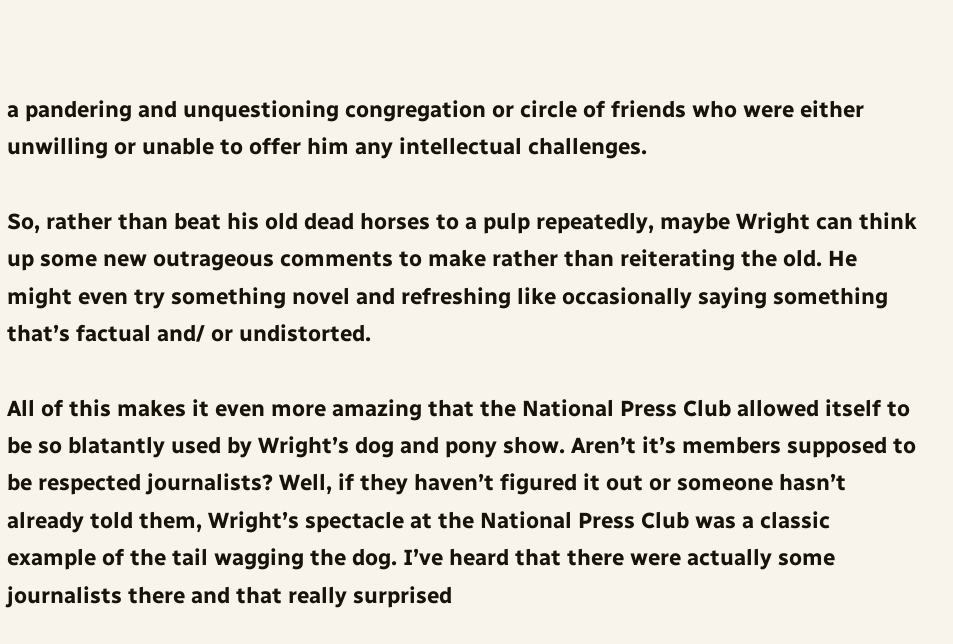a pandering and unquestioning congregation or circle of friends who were either unwilling or unable to offer him any intellectual challenges.

So, rather than beat his old dead horses to a pulp repeatedly, maybe Wright can think up some new outrageous comments to make rather than reiterating the old. He might even try something novel and refreshing like occasionally saying something that’s factual and/ or undistorted.

All of this makes it even more amazing that the National Press Club allowed itself to be so blatantly used by Wright’s dog and pony show. Aren’t it’s members supposed to be respected journalists? Well, if they haven’t figured it out or someone hasn’t already told them, Wright’s spectacle at the National Press Club was a classic example of the tail wagging the dog. I’ve heard that there were actually some journalists there and that really surprised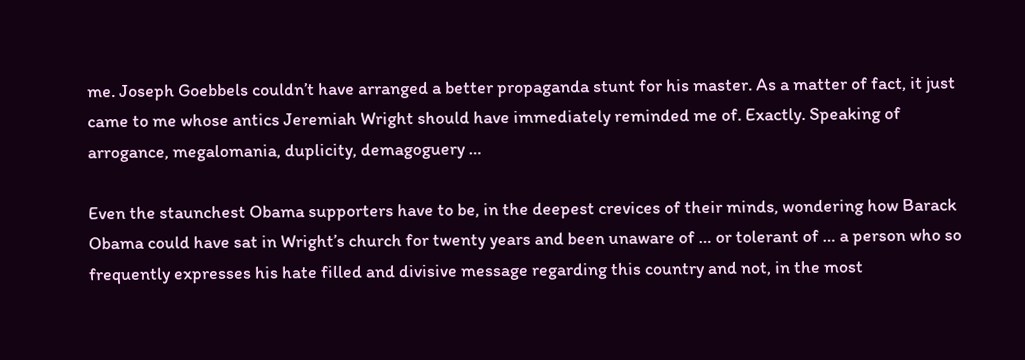me. Joseph Goebbels couldn’t have arranged a better propaganda stunt for his master. As a matter of fact, it just came to me whose antics Jeremiah Wright should have immediately reminded me of. Exactly. Speaking of arrogance, megalomania, duplicity, demagoguery …

Even the staunchest Obama supporters have to be, in the deepest crevices of their minds, wondering how Barack Obama could have sat in Wright’s church for twenty years and been unaware of … or tolerant of … a person who so frequently expresses his hate filled and divisive message regarding this country and not, in the most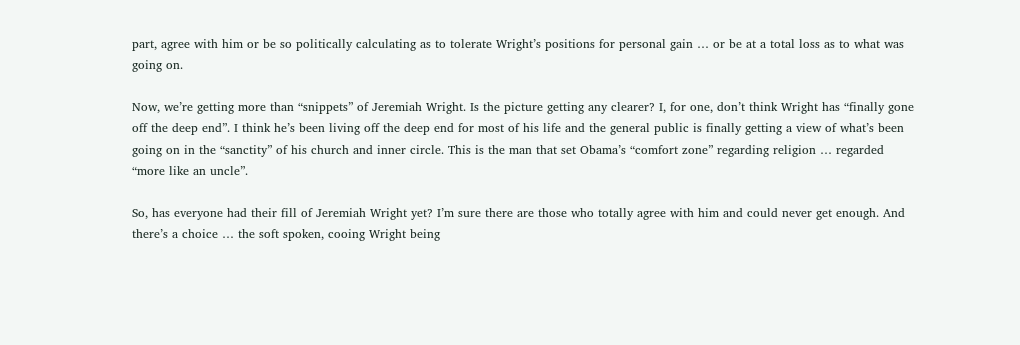part, agree with him or be so politically calculating as to tolerate Wright’s positions for personal gain … or be at a total loss as to what was going on.

Now, we’re getting more than “snippets” of Jeremiah Wright. Is the picture getting any clearer? I, for one, don’t think Wright has “finally gone off the deep end”. I think he’s been living off the deep end for most of his life and the general public is finally getting a view of what’s been going on in the “sanctity” of his church and inner circle. This is the man that set Obama’s “comfort zone” regarding religion … regarded “more like an uncle”.

So, has everyone had their fill of Jeremiah Wright yet? I’m sure there are those who totally agree with him and could never get enough. And there’s a choice … the soft spoken, cooing Wright being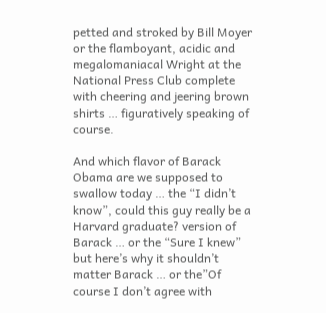petted and stroked by Bill Moyer or the flamboyant, acidic and megalomaniacal Wright at the National Press Club complete with cheering and jeering brown shirts … figuratively speaking of course.

And which flavor of Barack Obama are we supposed to swallow today … the “I didn’t know”, could this guy really be a Harvard graduate? version of Barack … or the “Sure I knew” but here’s why it shouldn’t matter Barack … or the”Of course I don’t agree with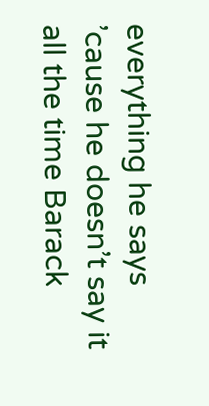everything he says ’cause he doesn’t say it all the time Barack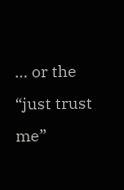… or the “just trust me”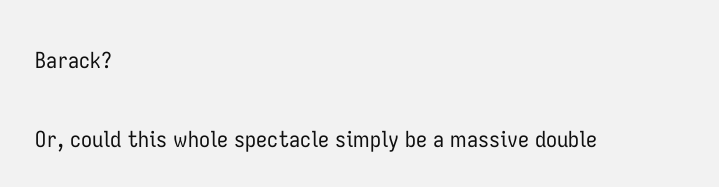Barack?

Or, could this whole spectacle simply be a massive double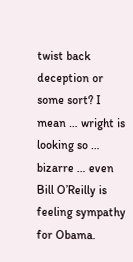twist back deception or some sort? I mean … wright is looking so … bizarre … even Bill O’Reilly is feeling sympathy for Obama.